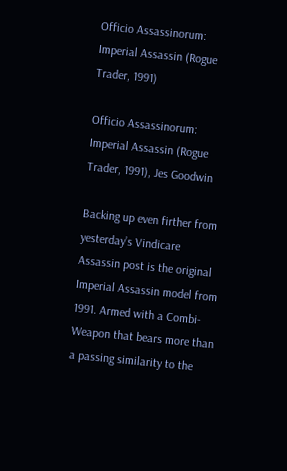Officio Assassinorum: Imperial Assassin (Rogue Trader, 1991)

Officio Assassinorum: Imperial Assassin (Rogue Trader, 1991), Jes Goodwin

Backing up even firther from yesterday’s Vindicare Assassin post is the original Imperial Assassin model from 1991. Armed with a Combi-Weapon that bears more than a passing similarity to the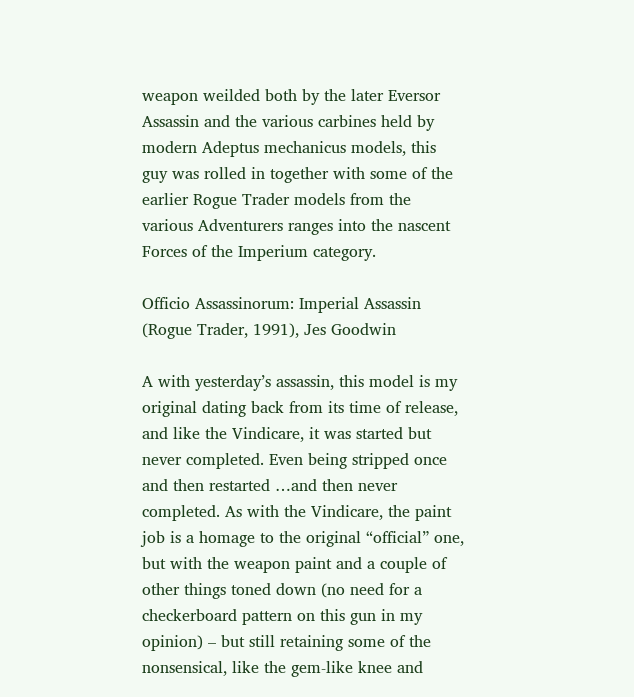weapon weilded both by the later Eversor Assassin and the various carbines held by modern Adeptus mechanicus models, this guy was rolled in together with some of the earlier Rogue Trader models from the various Adventurers ranges into the nascent Forces of the Imperium category.

Officio Assassinorum: Imperial Assassin (Rogue Trader, 1991), Jes Goodwin

A with yesterday’s assassin, this model is my original dating back from its time of release, and like the Vindicare, it was started but never completed. Even being stripped once and then restarted …and then never completed. As with the Vindicare, the paint job is a homage to the original “official” one, but with the weapon paint and a couple of other things toned down (no need for a checkerboard pattern on this gun in my opinion) – but still retaining some of the nonsensical, like the gem-like knee and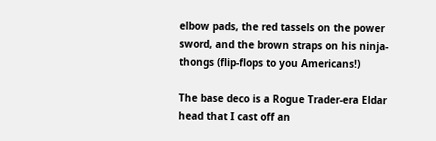elbow pads, the red tassels on the power sword, and the brown straps on his ninja-thongs (flip-flops to you Americans!)

The base deco is a Rogue Trader-era Eldar head that I cast off an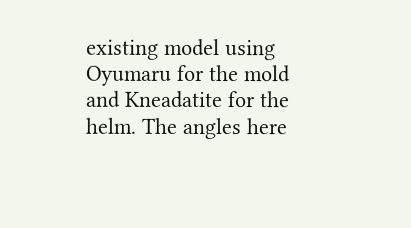existing model using Oyumaru for the mold and Kneadatite for the helm. The angles here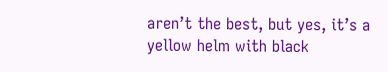aren’t the best, but yes, it’s a yellow helm with black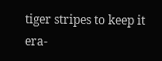tiger stripes to keep it era-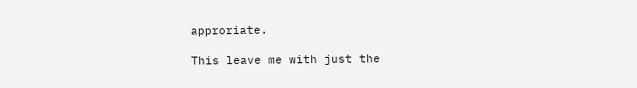approriate.

This leave me with just the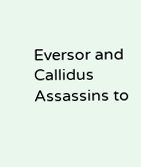Eversor and Callidus Assassins to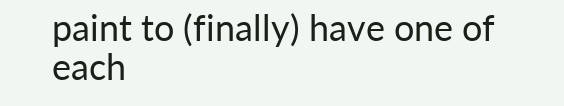paint to (finally) have one of each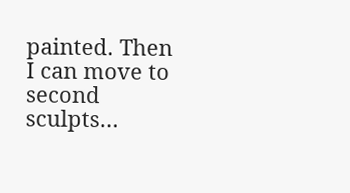painted. Then I can move to second sculpts…